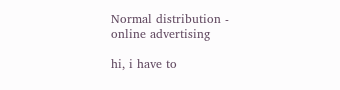Normal distribution - online advertising

hi, i have to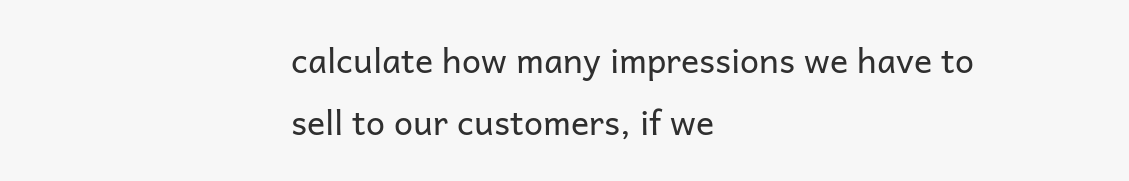calculate how many impressions we have to sell to our customers, if we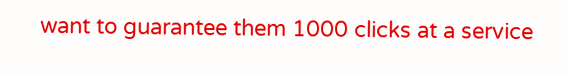want to guarantee them 1000 clicks at a service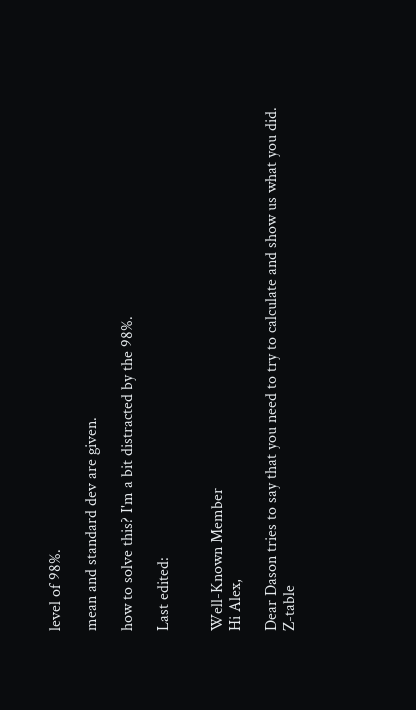level of 98%.

mean and standard dev are given.

how to solve this? I'm a bit distracted by the 98%.

Last edited:


Well-Known Member
Hi Alex,

Dear Dason tries to say that you need to try to calculate and show us what you did. Z-table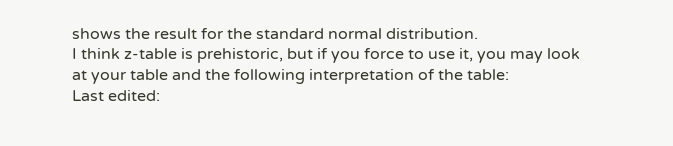shows the result for the standard normal distribution.
I think z-table is prehistoric, but if you force to use it, you may look at your table and the following interpretation of the table:
Last edited: